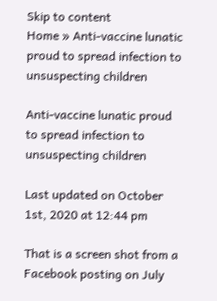Skip to content
Home » Anti-vaccine lunatic proud to spread infection to unsuspecting children

Anti-vaccine lunatic proud to spread infection to unsuspecting children

Last updated on October 1st, 2020 at 12:44 pm

That is a screen shot from a Facebook posting on July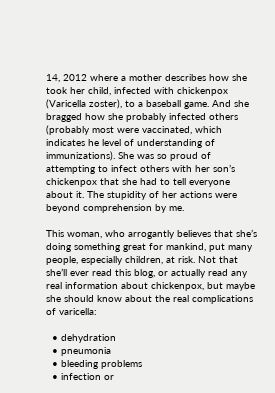14, 2012 where a mother describes how she took her child, infected with chickenpox (Varicella zoster), to a baseball game. And she bragged how she probably infected others (probably most were vaccinated, which indicates he level of understanding of immunizations). She was so proud of attempting to infect others with her son’s chickenpox that she had to tell everyone about it. The stupidity of her actions were beyond comprehension by me.

This woman, who arrogantly believes that she’s doing something great for mankind, put many people, especially children, at risk. Not that she’ll ever read this blog, or actually read any real information about chickenpox, but maybe she should know about the real complications of varicella:

  • dehydration
  • pneumonia
  • bleeding problems
  • infection or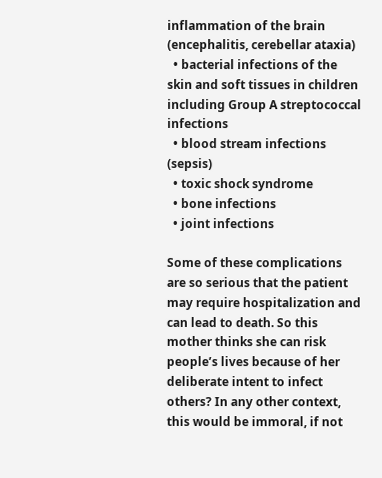inflammation of the brain (encephalitis, cerebellar ataxia)
  • bacterial infections of the skin and soft tissues in children including Group A streptococcal infections
  • blood stream infections (sepsis)
  • toxic shock syndrome
  • bone infections
  • joint infections

Some of these complications are so serious that the patient may require hospitalization and can lead to death. So this mother thinks she can risk people’s lives because of her deliberate intent to infect others? In any other context, this would be immoral, if not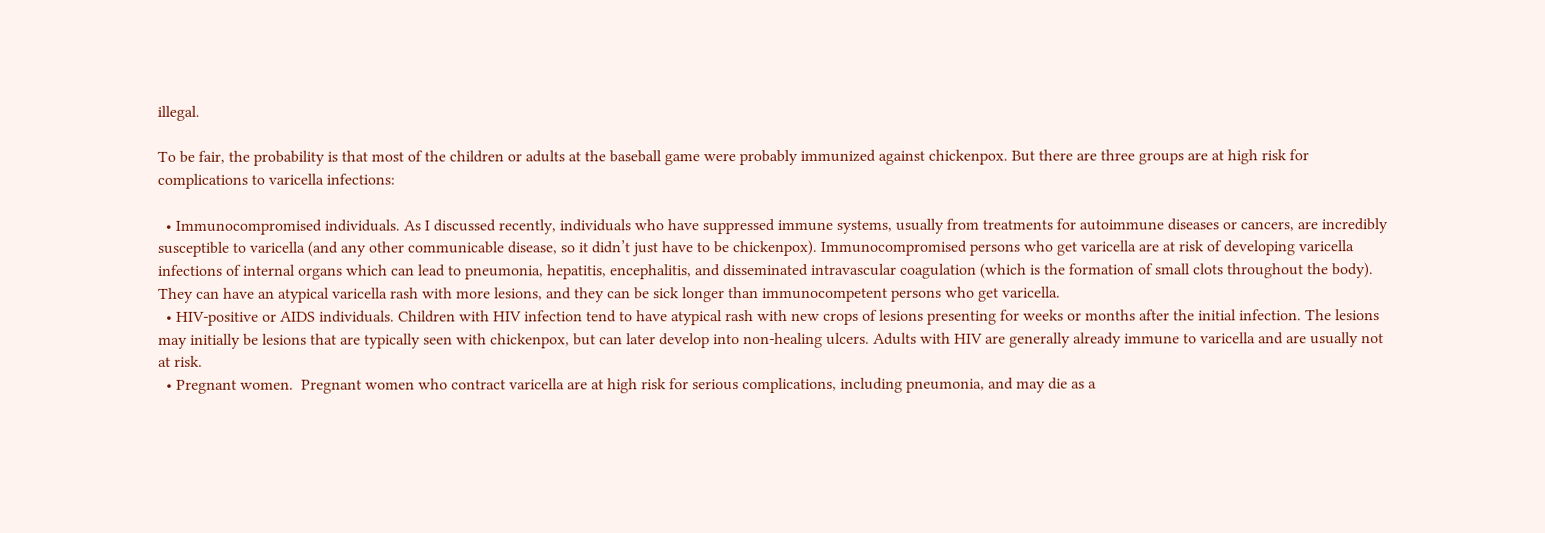illegal.

To be fair, the probability is that most of the children or adults at the baseball game were probably immunized against chickenpox. But there are three groups are at high risk for complications to varicella infections:

  • Immunocompromised individuals. As I discussed recently, individuals who have suppressed immune systems, usually from treatments for autoimmune diseases or cancers, are incredibly susceptible to varicella (and any other communicable disease, so it didn’t just have to be chickenpox). Immunocompromised persons who get varicella are at risk of developing varicella infections of internal organs which can lead to pneumonia, hepatitis, encephalitis, and disseminated intravascular coagulation (which is the formation of small clots throughout the body). They can have an atypical varicella rash with more lesions, and they can be sick longer than immunocompetent persons who get varicella.
  • HIV-positive or AIDS individuals. Children with HIV infection tend to have atypical rash with new crops of lesions presenting for weeks or months after the initial infection. The lesions may initially be lesions that are typically seen with chickenpox, but can later develop into non-healing ulcers. Adults with HIV are generally already immune to varicella and are usually not at risk.
  • Pregnant women.  Pregnant women who contract varicella are at high risk for serious complications, including pneumonia, and may die as a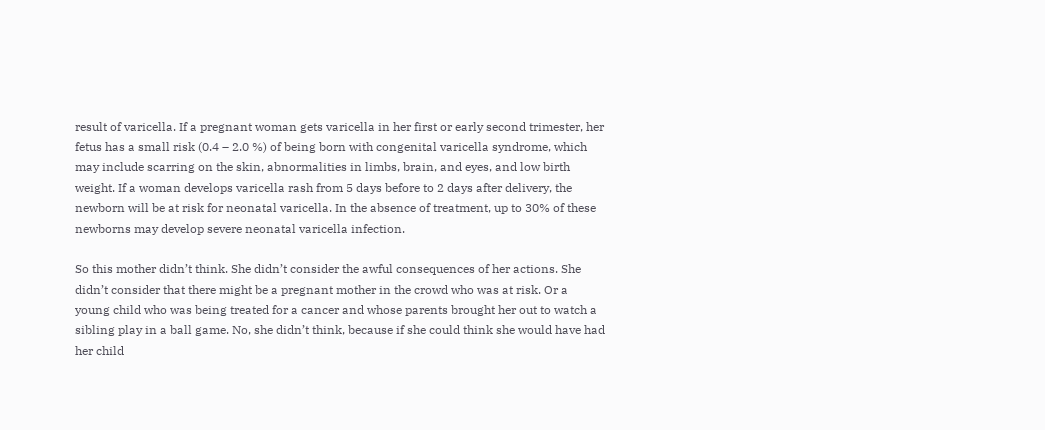result of varicella. If a pregnant woman gets varicella in her first or early second trimester, her fetus has a small risk (0.4 – 2.0 %) of being born with congenital varicella syndrome, which may include scarring on the skin, abnormalities in limbs, brain, and eyes, and low birth weight. If a woman develops varicella rash from 5 days before to 2 days after delivery, the newborn will be at risk for neonatal varicella. In the absence of treatment, up to 30% of these newborns may develop severe neonatal varicella infection.

So this mother didn’t think. She didn’t consider the awful consequences of her actions. She didn’t consider that there might be a pregnant mother in the crowd who was at risk. Or a young child who was being treated for a cancer and whose parents brought her out to watch a sibling play in a ball game. No, she didn’t think, because if she could think she would have had her child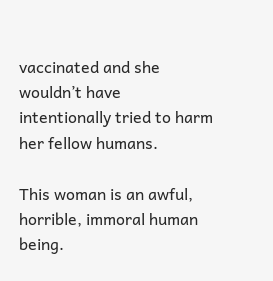vaccinated and she wouldn’t have intentionally tried to harm her fellow humans.

This woman is an awful, horrible, immoral human being.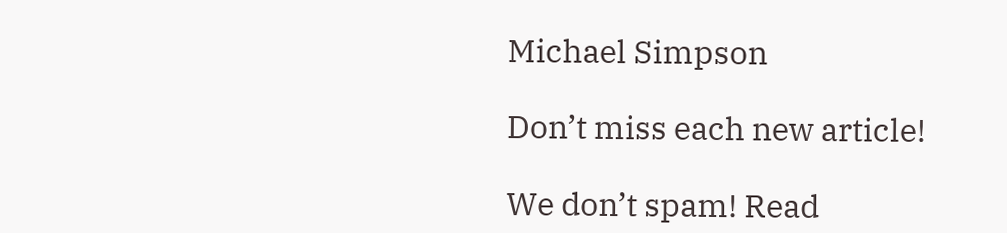Michael Simpson

Don’t miss each new article!

We don’t spam! Read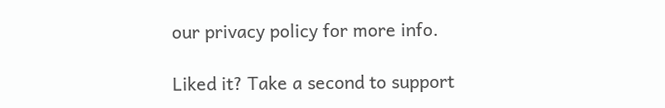our privacy policy for more info.

Liked it? Take a second to support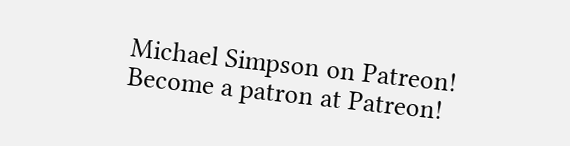Michael Simpson on Patreon!
Become a patron at Patreon!